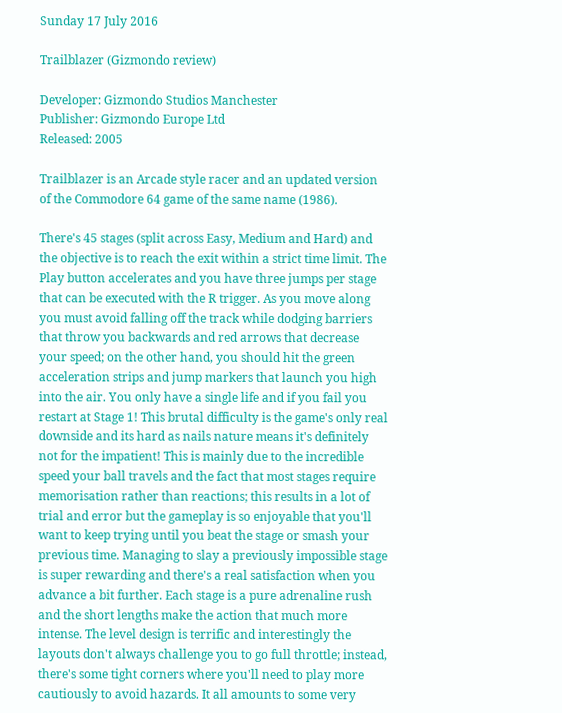Sunday 17 July 2016

Trailblazer (Gizmondo review)

Developer: Gizmondo Studios Manchester
Publisher: Gizmondo Europe Ltd
Released: 2005

Trailblazer is an Arcade style racer and an updated version of the Commodore 64 game of the same name (1986).

There's 45 stages (split across Easy, Medium and Hard) and the objective is to reach the exit within a strict time limit. The Play button accelerates and you have three jumps per stage that can be executed with the R trigger. As you move along you must avoid falling off the track while dodging barriers that throw you backwards and red arrows that decrease your speed; on the other hand, you should hit the green acceleration strips and jump markers that launch you high into the air. You only have a single life and if you fail you restart at Stage 1! This brutal difficulty is the game's only real downside and its hard as nails nature means it's definitely not for the impatient! This is mainly due to the incredible speed your ball travels and the fact that most stages require memorisation rather than reactions; this results in a lot of trial and error but the gameplay is so enjoyable that you'll want to keep trying until you beat the stage or smash your previous time. Managing to slay a previously impossible stage is super rewarding and there's a real satisfaction when you advance a bit further. Each stage is a pure adrenaline rush and the short lengths make the action that much more intense. The level design is terrific and interestingly the layouts don't always challenge you to go full throttle; instead, there's some tight corners where you'll need to play more cautiously to avoid hazards. It all amounts to some very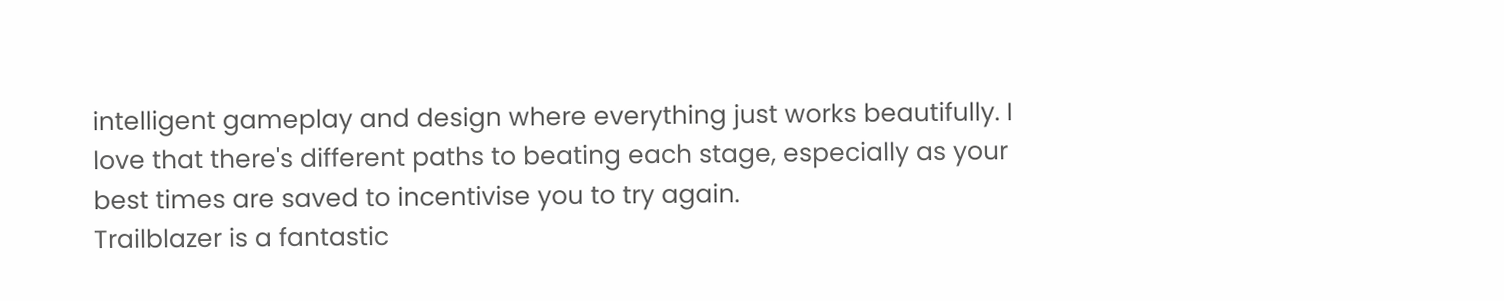intelligent gameplay and design where everything just works beautifully. I love that there's different paths to beating each stage, especially as your best times are saved to incentivise you to try again.
Trailblazer is a fantastic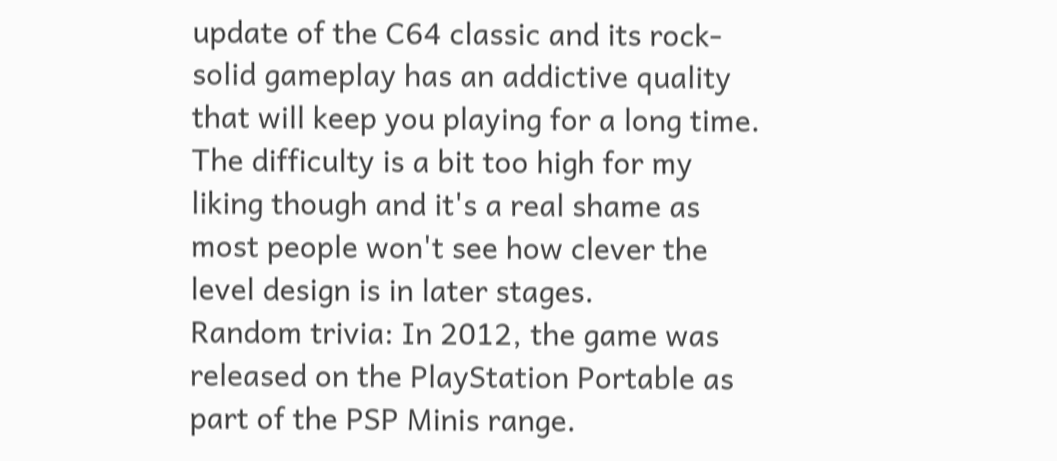update of the C64 classic and its rock-solid gameplay has an addictive quality that will keep you playing for a long time. The difficulty is a bit too high for my liking though and it's a real shame as most people won't see how clever the level design is in later stages.
Random trivia: In 2012, the game was released on the PlayStation Portable as part of the PSP Minis range.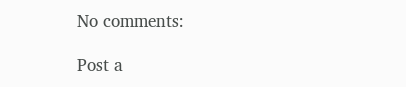No comments:

Post a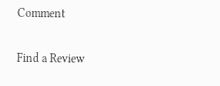Comment

Find a Review